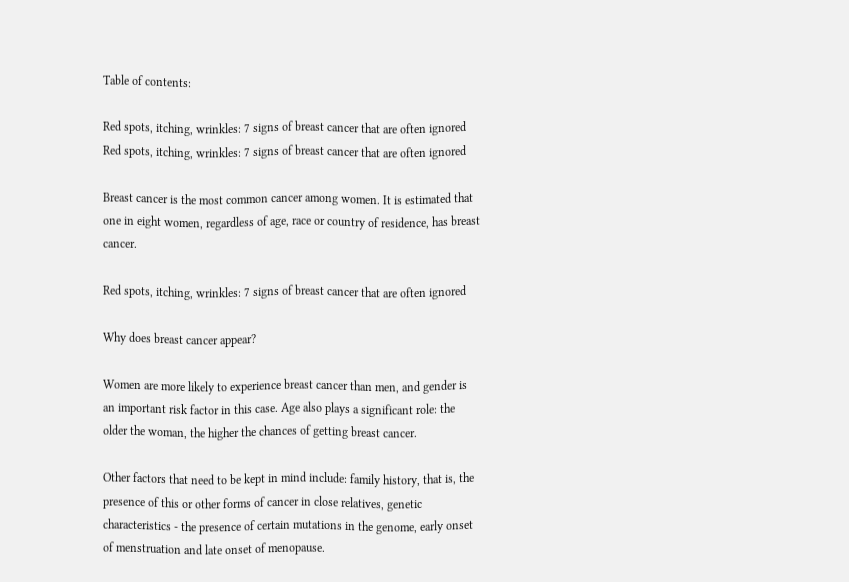Table of contents:

Red spots, itching, wrinkles: 7 signs of breast cancer that are often ignored
Red spots, itching, wrinkles: 7 signs of breast cancer that are often ignored

Breast cancer is the most common cancer among women. It is estimated that one in eight women, regardless of age, race or country of residence, has breast cancer.

Red spots, itching, wrinkles: 7 signs of breast cancer that are often ignored

Why does breast cancer appear?

Women are more likely to experience breast cancer than men, and gender is an important risk factor in this case. Age also plays a significant role: the older the woman, the higher the chances of getting breast cancer.

Other factors that need to be kept in mind include: family history, that is, the presence of this or other forms of cancer in close relatives, genetic characteristics - the presence of certain mutations in the genome, early onset of menstruation and late onset of menopause.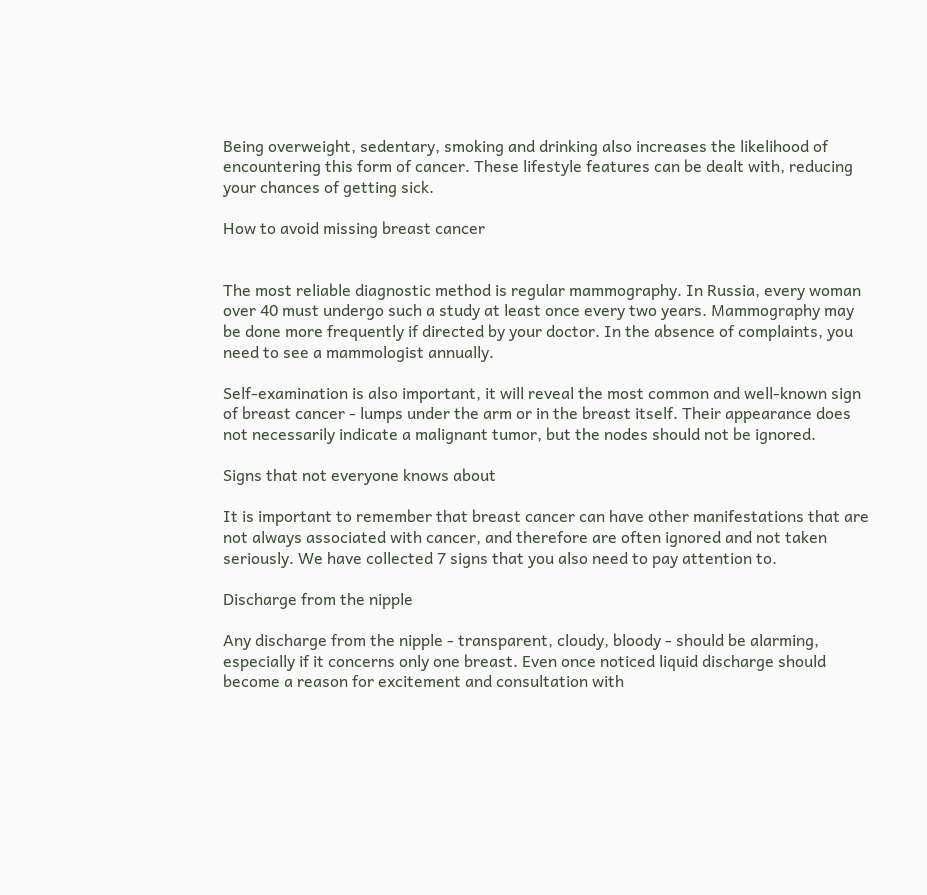Being overweight, sedentary, smoking and drinking also increases the likelihood of encountering this form of cancer. These lifestyle features can be dealt with, reducing your chances of getting sick.

How to avoid missing breast cancer


The most reliable diagnostic method is regular mammography. In Russia, every woman over 40 must undergo such a study at least once every two years. Mammography may be done more frequently if directed by your doctor. In the absence of complaints, you need to see a mammologist annually.

Self-examination is also important, it will reveal the most common and well-known sign of breast cancer - lumps under the arm or in the breast itself. Their appearance does not necessarily indicate a malignant tumor, but the nodes should not be ignored.

Signs that not everyone knows about

It is important to remember that breast cancer can have other manifestations that are not always associated with cancer, and therefore are often ignored and not taken seriously. We have collected 7 signs that you also need to pay attention to.

Discharge from the nipple

Any discharge from the nipple - transparent, cloudy, bloody - should be alarming, especially if it concerns only one breast. Even once noticed liquid discharge should become a reason for excitement and consultation with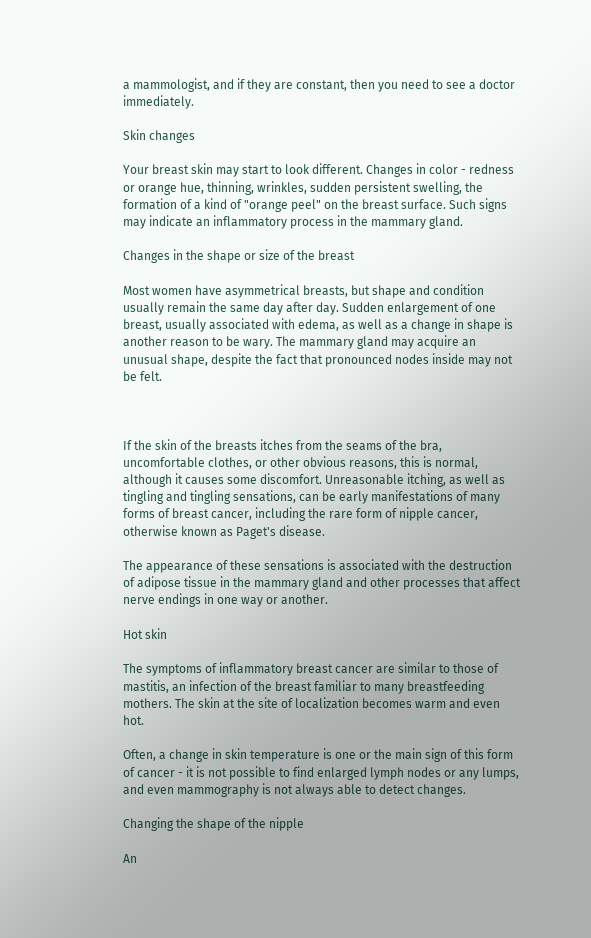a mammologist, and if they are constant, then you need to see a doctor immediately.

Skin changes

Your breast skin may start to look different. Changes in color - redness or orange hue, thinning, wrinkles, sudden persistent swelling, the formation of a kind of "orange peel" on the breast surface. Such signs may indicate an inflammatory process in the mammary gland.

Changes in the shape or size of the breast

Most women have asymmetrical breasts, but shape and condition usually remain the same day after day. Sudden enlargement of one breast, usually associated with edema, as well as a change in shape is another reason to be wary. The mammary gland may acquire an unusual shape, despite the fact that pronounced nodes inside may not be felt.



If the skin of the breasts itches from the seams of the bra, uncomfortable clothes, or other obvious reasons, this is normal, although it causes some discomfort. Unreasonable itching, as well as tingling and tingling sensations, can be early manifestations of many forms of breast cancer, including the rare form of nipple cancer, otherwise known as Paget's disease.

The appearance of these sensations is associated with the destruction of adipose tissue in the mammary gland and other processes that affect nerve endings in one way or another.

Hot skin

The symptoms of inflammatory breast cancer are similar to those of mastitis, an infection of the breast familiar to many breastfeeding mothers. The skin at the site of localization becomes warm and even hot.

Often, a change in skin temperature is one or the main sign of this form of cancer - it is not possible to find enlarged lymph nodes or any lumps, and even mammography is not always able to detect changes.

Changing the shape of the nipple

An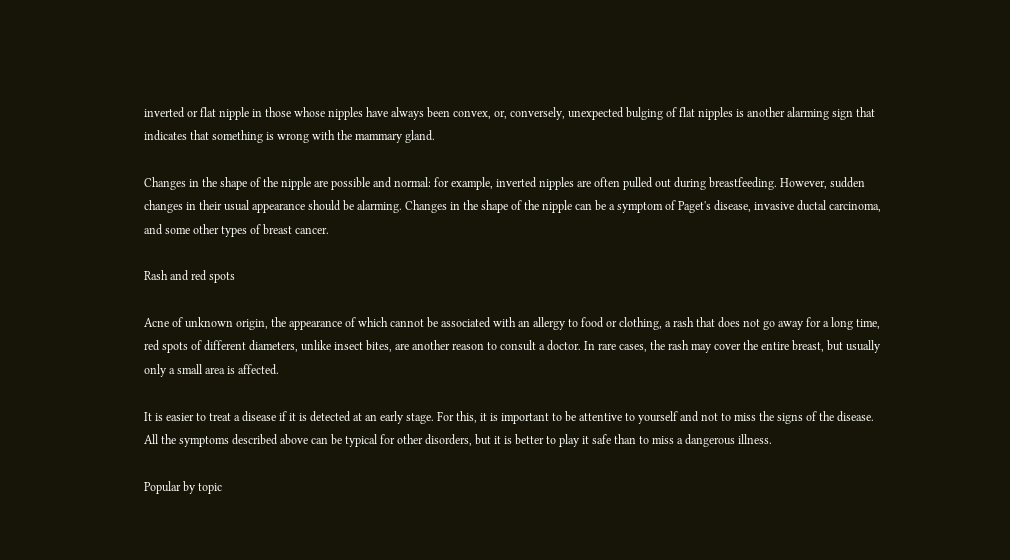inverted or flat nipple in those whose nipples have always been convex, or, conversely, unexpected bulging of flat nipples is another alarming sign that indicates that something is wrong with the mammary gland.

Changes in the shape of the nipple are possible and normal: for example, inverted nipples are often pulled out during breastfeeding. However, sudden changes in their usual appearance should be alarming. Changes in the shape of the nipple can be a symptom of Paget's disease, invasive ductal carcinoma, and some other types of breast cancer.

Rash and red spots

Acne of unknown origin, the appearance of which cannot be associated with an allergy to food or clothing, a rash that does not go away for a long time, red spots of different diameters, unlike insect bites, are another reason to consult a doctor. In rare cases, the rash may cover the entire breast, but usually only a small area is affected.

It is easier to treat a disease if it is detected at an early stage. For this, it is important to be attentive to yourself and not to miss the signs of the disease. All the symptoms described above can be typical for other disorders, but it is better to play it safe than to miss a dangerous illness.

Popular by topic